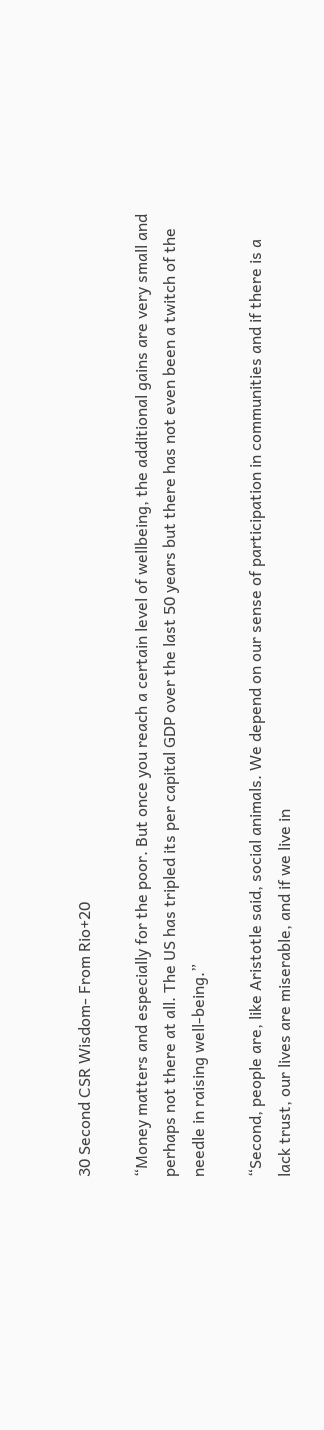30 Second CSR Wisdom- From Rio+20

“Money matters and especially for the poor. But once you reach a certain level of wellbeing, the additional gains are very small and perhaps not there at all. The US has tripled its per capital GDP over the last 50 years but there has not even been a twitch of the needle in raising well-being.”

“Second, people are, like Aristotle said, social animals. We depend on our sense of participation in communities and if there is a lack trust, our lives are miserable, and if we live in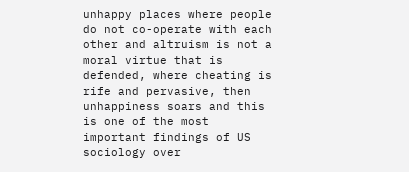unhappy places where people do not co-operate with each other and altruism is not a moral virtue that is defended, where cheating is rife and pervasive, then unhappiness soars and this is one of the most important findings of US sociology over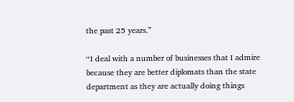the past 25 years.”

“I deal with a number of businesses that I admire because they are better diplomats than the state department as they are actually doing things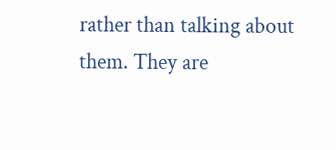rather than talking about them. They are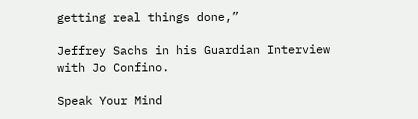getting real things done,”

Jeffrey Sachs in his Guardian Interview with Jo Confino.

Speak Your Mind